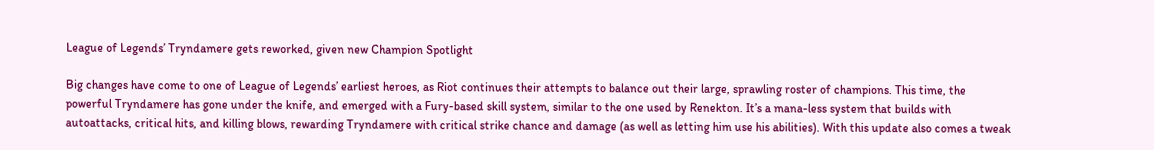League of Legends’ Tryndamere gets reworked, given new Champion Spotlight

Big changes have come to one of League of Legends’ earliest heroes, as Riot continues their attempts to balance out their large, sprawling roster of champions. This time, the powerful Tryndamere has gone under the knife, and emerged with a Fury-based skill system, similar to the one used by Renekton. It’s a mana-less system that builds with autoattacks, critical hits, and killing blows, rewarding Tryndamere with critical strike chance and damage (as well as letting him use his abilities). With this update also comes a tweak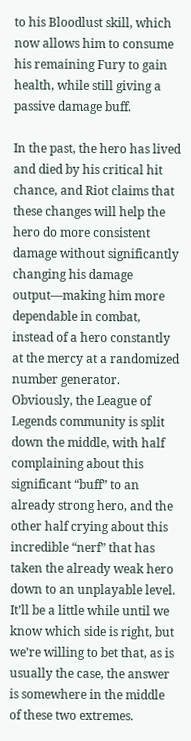to his Bloodlust skill, which now allows him to consume his remaining Fury to gain health, while still giving a passive damage buff.

In the past, the hero has lived and died by his critical hit chance, and Riot claims that these changes will help the hero do more consistent damage without significantly changing his damage output—making him more dependable in combat, instead of a hero constantly at the mercy at a randomized number generator. Obviously, the League of Legends community is split down the middle, with half complaining about this significant “buff” to an already strong hero, and the other half crying about this incredible “nerf” that has taken the already weak hero down to an unplayable level. It’ll be a little while until we know which side is right, but we’re willing to bet that, as is usually the case, the answer is somewhere in the middle of these two extremes.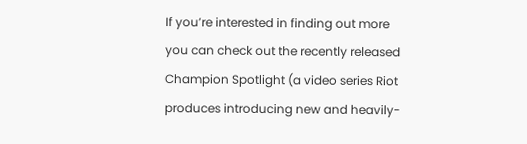If you’re interested in finding out more you can check out the recently released Champion Spotlight (a video series Riot produces introducing new and heavily-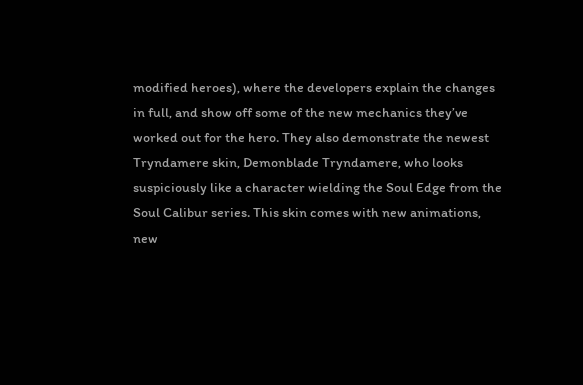modified heroes), where the developers explain the changes in full, and show off some of the new mechanics they’ve worked out for the hero. They also demonstrate the newest Tryndamere skin, Demonblade Tryndamere, who looks suspiciously like a character wielding the Soul Edge from the Soul Calibur series. This skin comes with new animations, new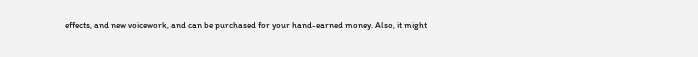effects, and new voicework, and can be purchased for your hand-earned money. Also, it might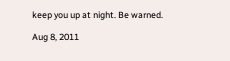keep you up at night. Be warned.

Aug 8, 2011